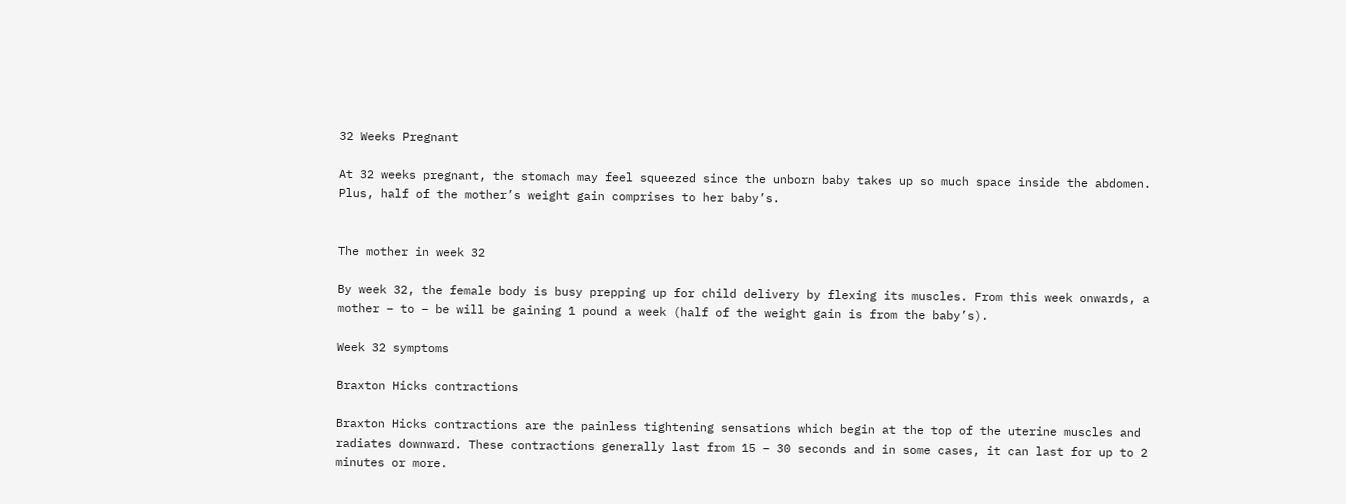32 Weeks Pregnant

At 32 weeks pregnant, the stomach may feel squeezed since the unborn baby takes up so much space inside the abdomen. Plus, half of the mother’s weight gain comprises to her baby’s.


The mother in week 32

By week 32, the female body is busy prepping up for child delivery by flexing its muscles. From this week onwards, a mother – to – be will be gaining 1 pound a week (half of the weight gain is from the baby’s).

Week 32 symptoms

Braxton Hicks contractions

Braxton Hicks contractions are the painless tightening sensations which begin at the top of the uterine muscles and radiates downward. These contractions generally last from 15 – 30 seconds and in some cases, it can last for up to 2 minutes or more.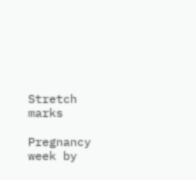Stretch marks

Pregnancy week by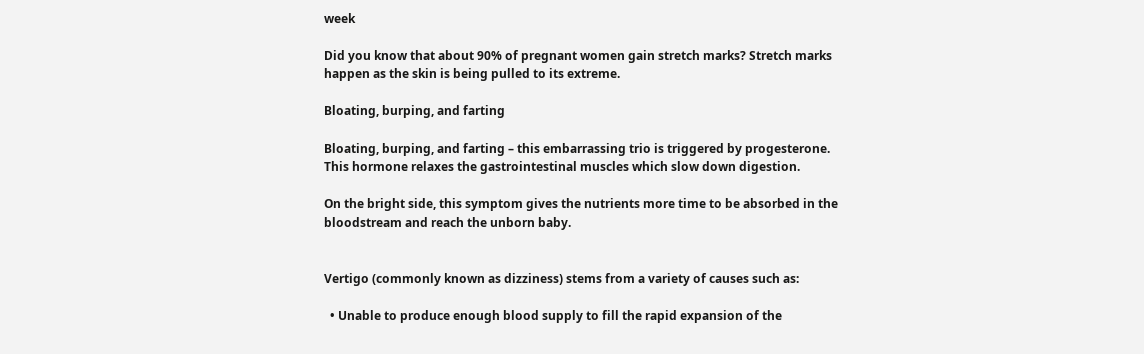week

Did you know that about 90% of pregnant women gain stretch marks? Stretch marks happen as the skin is being pulled to its extreme.

Bloating, burping, and farting

Bloating, burping, and farting – this embarrassing trio is triggered by progesterone. This hormone relaxes the gastrointestinal muscles which slow down digestion.

On the bright side, this symptom gives the nutrients more time to be absorbed in the bloodstream and reach the unborn baby.


Vertigo (commonly known as dizziness) stems from a variety of causes such as:

  • Unable to produce enough blood supply to fill the rapid expansion of the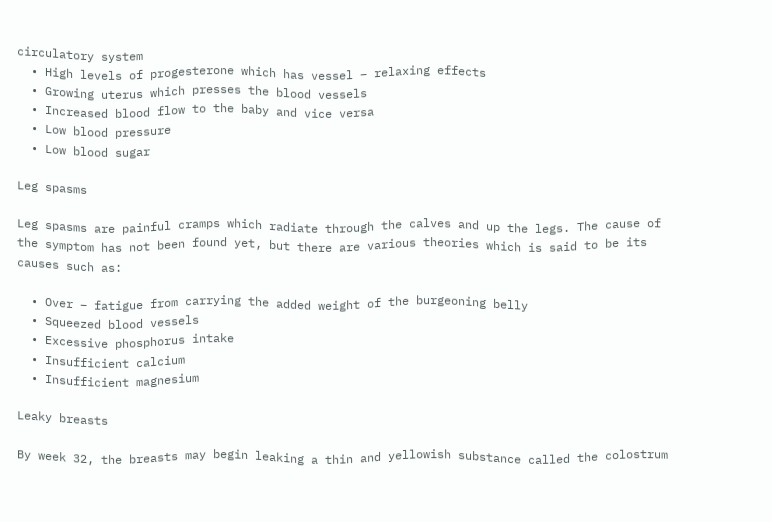circulatory system
  • High levels of progesterone which has vessel – relaxing effects
  • Growing uterus which presses the blood vessels
  • Increased blood flow to the baby and vice versa
  • Low blood pressure
  • Low blood sugar

Leg spasms

Leg spasms are painful cramps which radiate through the calves and up the legs. The cause of the symptom has not been found yet, but there are various theories which is said to be its causes such as:

  • Over – fatigue from carrying the added weight of the burgeoning belly
  • Squeezed blood vessels
  • Excessive phosphorus intake
  • Insufficient calcium
  • Insufficient magnesium

Leaky breasts

By week 32, the breasts may begin leaking a thin and yellowish substance called the colostrum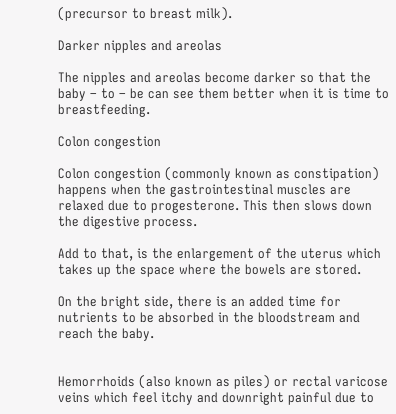(precursor to breast milk).

Darker nipples and areolas

The nipples and areolas become darker so that the baby – to – be can see them better when it is time to breastfeeding.

Colon congestion

Colon congestion (commonly known as constipation) happens when the gastrointestinal muscles are relaxed due to progesterone. This then slows down the digestive process.

Add to that, is the enlargement of the uterus which takes up the space where the bowels are stored.

On the bright side, there is an added time for nutrients to be absorbed in the bloodstream and reach the baby.


Hemorrhoids (also known as piles) or rectal varicose veins which feel itchy and downright painful due to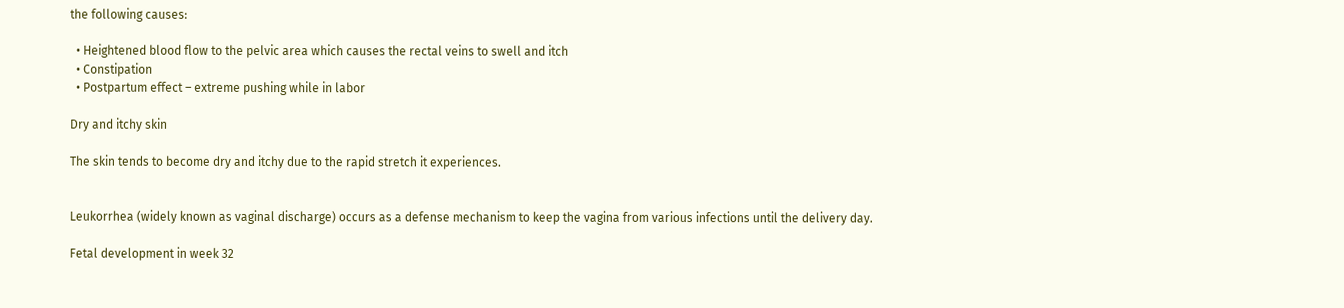the following causes:

  • Heightened blood flow to the pelvic area which causes the rectal veins to swell and itch
  • Constipation
  • Postpartum effect – extreme pushing while in labor

Dry and itchy skin

The skin tends to become dry and itchy due to the rapid stretch it experiences.


Leukorrhea (widely known as vaginal discharge) occurs as a defense mechanism to keep the vagina from various infections until the delivery day.

Fetal development in week 32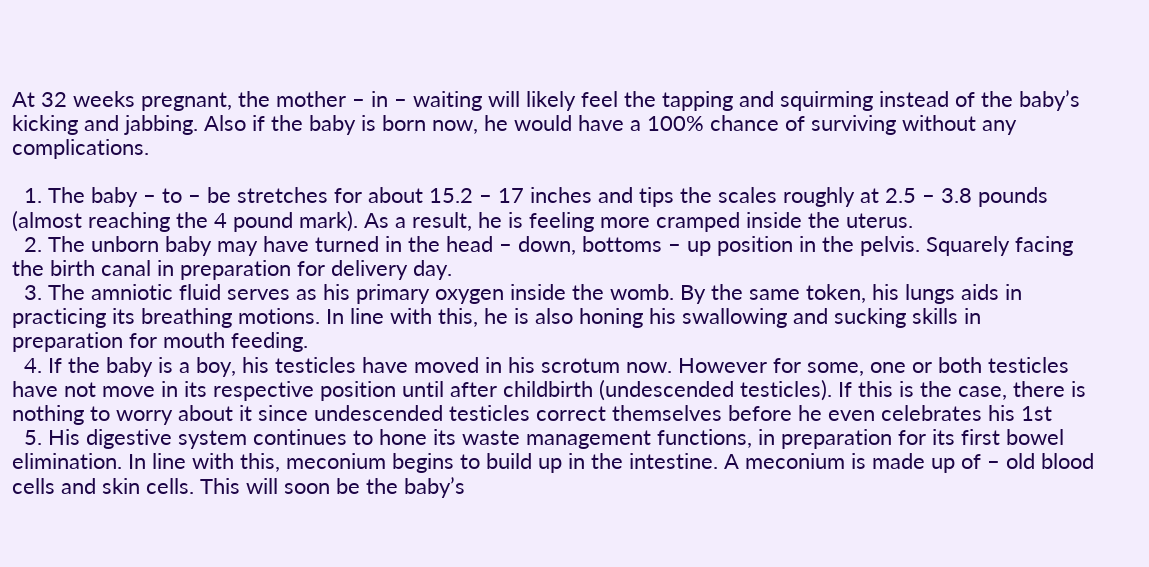At 32 weeks pregnant, the mother – in – waiting will likely feel the tapping and squirming instead of the baby’s kicking and jabbing. Also if the baby is born now, he would have a 100% chance of surviving without any complications.

  1. The baby – to – be stretches for about 15.2 – 17 inches and tips the scales roughly at 2.5 – 3.8 pounds (almost reaching the 4 pound mark). As a result, he is feeling more cramped inside the uterus.
  2. The unborn baby may have turned in the head – down, bottoms – up position in the pelvis. Squarely facing the birth canal in preparation for delivery day.
  3. The amniotic fluid serves as his primary oxygen inside the womb. By the same token, his lungs aids in practicing its breathing motions. In line with this, he is also honing his swallowing and sucking skills in preparation for mouth feeding.
  4. If the baby is a boy, his testicles have moved in his scrotum now. However for some, one or both testicles have not move in its respective position until after childbirth (undescended testicles). If this is the case, there is nothing to worry about it since undescended testicles correct themselves before he even celebrates his 1st
  5. His digestive system continues to hone its waste management functions, in preparation for its first bowel elimination. In line with this, meconium begins to build up in the intestine. A meconium is made up of – old blood cells and skin cells. This will soon be the baby’s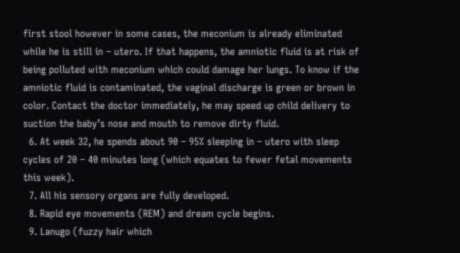first stool however in some cases, the meconium is already eliminated while he is still in – utero. If that happens, the amniotic fluid is at risk of being polluted with meconium which could damage her lungs. To know if the amniotic fluid is contaminated, the vaginal discharge is green or brown in color. Contact the doctor immediately, he may speed up child delivery to suction the baby’s nose and mouth to remove dirty fluid.
  6. At week 32, he spends about 90 – 95% sleeping in – utero with sleep cycles of 20 – 40 minutes long (which equates to fewer fetal movements this week).
  7. All his sensory organs are fully developed.
  8. Rapid eye movements (REM) and dream cycle begins.
  9. Lanugo (fuzzy hair which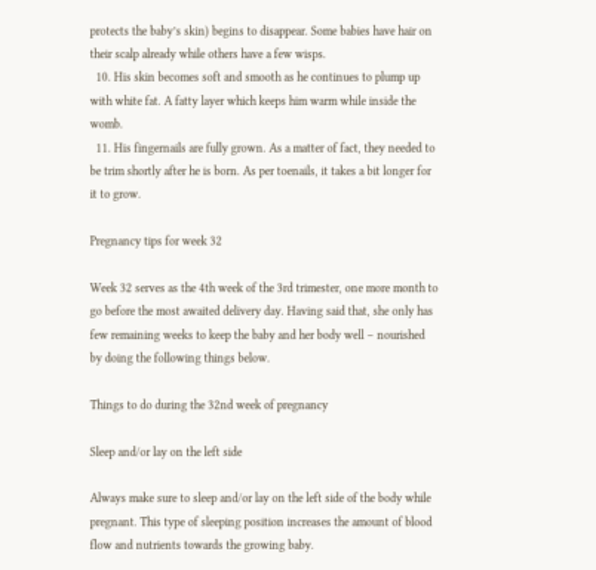protects the baby’s skin) begins to disappear. Some babies have hair on their scalp already while others have a few wisps.
  10. His skin becomes soft and smooth as he continues to plump up with white fat. A fatty layer which keeps him warm while inside the womb.
  11. His fingernails are fully grown. As a matter of fact, they needed to be trim shortly after he is born. As per toenails, it takes a bit longer for it to grow.

Pregnancy tips for week 32

Week 32 serves as the 4th week of the 3rd trimester, one more month to go before the most awaited delivery day. Having said that, she only has few remaining weeks to keep the baby and her body well – nourished by doing the following things below.

Things to do during the 32nd week of pregnancy

Sleep and/or lay on the left side

Always make sure to sleep and/or lay on the left side of the body while pregnant. This type of sleeping position increases the amount of blood flow and nutrients towards the growing baby.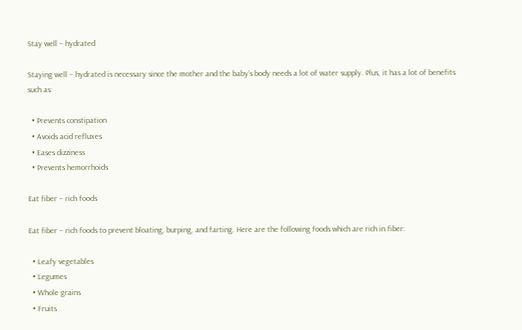Stay well – hydrated

Staying well – hydrated is necessary since the mother and the baby’s body needs a lot of water supply. Plus, it has a lot of benefits such as:

  • Prevents constipation
  • Avoids acid refluxes
  • Eases dizziness
  • Prevents hemorrhoids

Eat fiber – rich foods

Eat fiber – rich foods to prevent bloating, burping, and farting. Here are the following foods which are rich in fiber:

  • Leafy vegetables
  • Legumes
  • Whole grains
  • Fruits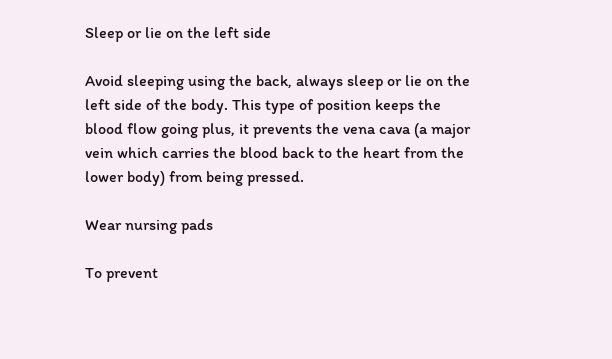Sleep or lie on the left side

Avoid sleeping using the back, always sleep or lie on the left side of the body. This type of position keeps the blood flow going plus, it prevents the vena cava (a major vein which carries the blood back to the heart from the lower body) from being pressed.

Wear nursing pads

To prevent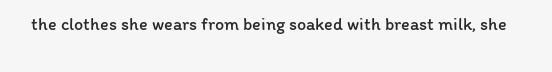the clothes she wears from being soaked with breast milk, she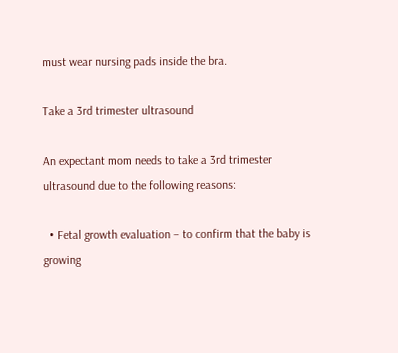must wear nursing pads inside the bra.

Take a 3rd trimester ultrasound

An expectant mom needs to take a 3rd trimester ultrasound due to the following reasons:

  • Fetal growth evaluation – to confirm that the baby is growing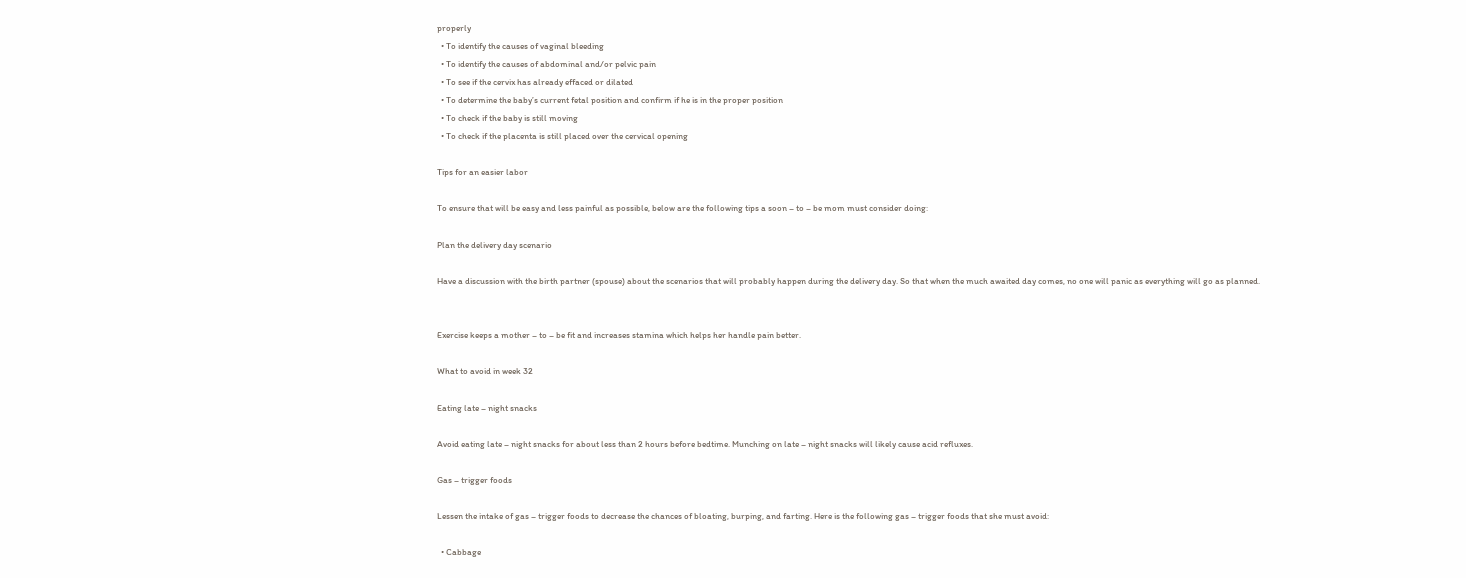properly
  • To identify the causes of vaginal bleeding
  • To identify the causes of abdominal and/or pelvic pain
  • To see if the cervix has already effaced or dilated
  • To determine the baby’s current fetal position and confirm if he is in the proper position
  • To check if the baby is still moving
  • To check if the placenta is still placed over the cervical opening

Tips for an easier labor

To ensure that will be easy and less painful as possible, below are the following tips a soon – to – be mom must consider doing:

Plan the delivery day scenario

Have a discussion with the birth partner (spouse) about the scenarios that will probably happen during the delivery day. So that when the much awaited day comes, no one will panic as everything will go as planned.


Exercise keeps a mother – to – be fit and increases stamina which helps her handle pain better.

What to avoid in week 32

Eating late – night snacks

Avoid eating late – night snacks for about less than 2 hours before bedtime. Munching on late – night snacks will likely cause acid refluxes.

Gas – trigger foods

Lessen the intake of gas – trigger foods to decrease the chances of bloating, burping, and farting. Here is the following gas – trigger foods that she must avoid:

  • Cabbage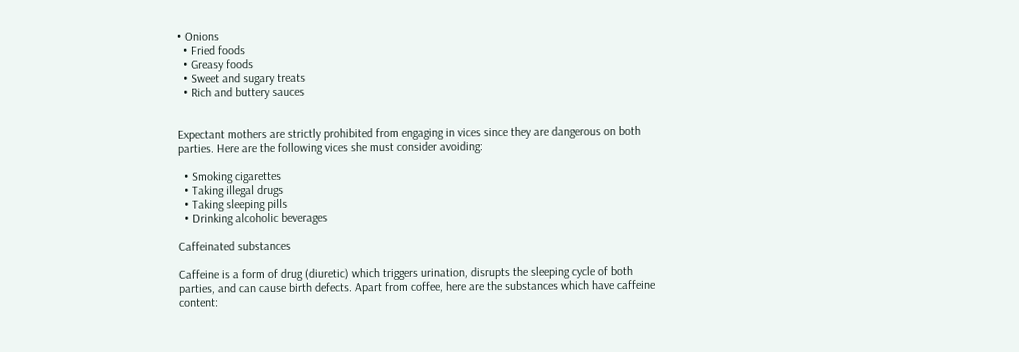• Onions
  • Fried foods
  • Greasy foods
  • Sweet and sugary treats
  • Rich and buttery sauces


Expectant mothers are strictly prohibited from engaging in vices since they are dangerous on both parties. Here are the following vices she must consider avoiding:

  • Smoking cigarettes
  • Taking illegal drugs
  • Taking sleeping pills
  • Drinking alcoholic beverages

Caffeinated substances

Caffeine is a form of drug (diuretic) which triggers urination, disrupts the sleeping cycle of both parties, and can cause birth defects. Apart from coffee, here are the substances which have caffeine content: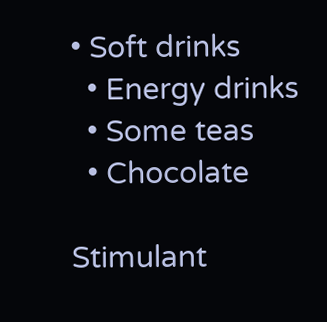• Soft drinks
  • Energy drinks
  • Some teas
  • Chocolate

Stimulant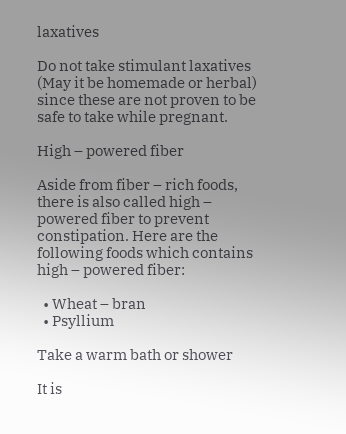laxatives

Do not take stimulant laxatives (May it be homemade or herbal) since these are not proven to be safe to take while pregnant.

High – powered fiber

Aside from fiber – rich foods, there is also called high – powered fiber to prevent constipation. Here are the following foods which contains high – powered fiber:

  • Wheat – bran
  • Psyllium

Take a warm bath or shower

It is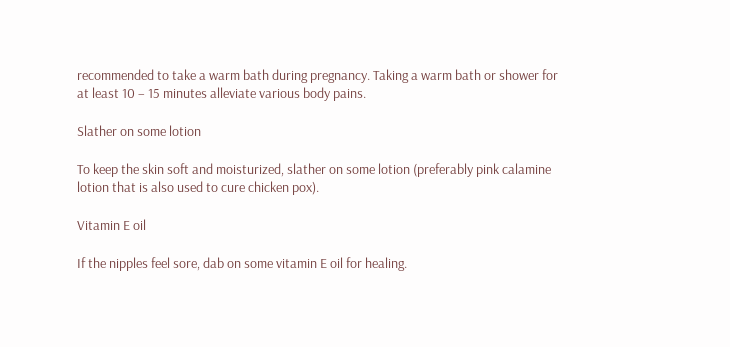recommended to take a warm bath during pregnancy. Taking a warm bath or shower for at least 10 – 15 minutes alleviate various body pains.

Slather on some lotion

To keep the skin soft and moisturized, slather on some lotion (preferably pink calamine lotion that is also used to cure chicken pox).

Vitamin E oil

If the nipples feel sore, dab on some vitamin E oil for healing.